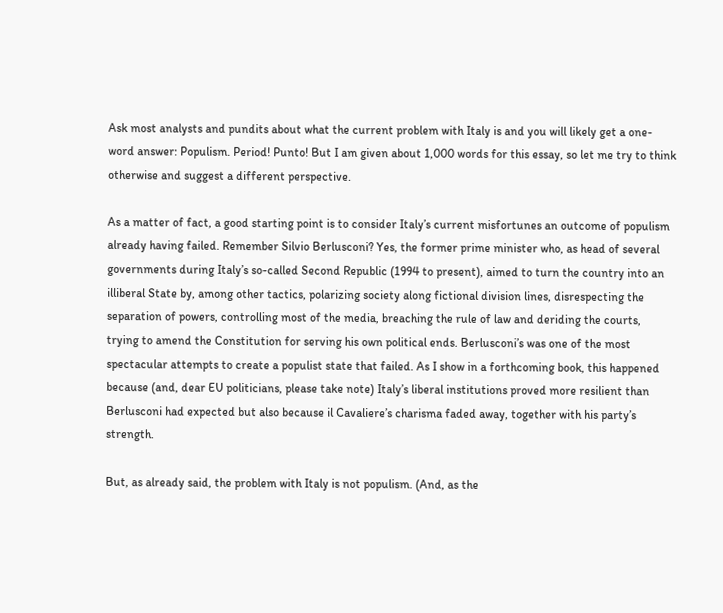Ask most analysts and pundits about what the current problem with Italy is and you will likely get a one-word answer: Populism. Period! Punto! But I am given about 1,000 words for this essay, so let me try to think otherwise and suggest a different perspective.

As a matter of fact, a good starting point is to consider Italy’s current misfortunes an outcome of populism already having failed. Remember Silvio Berlusconi? Yes, the former prime minister who, as head of several governments during Italy’s so-called Second Republic (1994 to present), aimed to turn the country into an illiberal State by, among other tactics, polarizing society along fictional division lines, disrespecting the separation of powers, controlling most of the media, breaching the rule of law and deriding the courts, trying to amend the Constitution for serving his own political ends. Berlusconi’s was one of the most spectacular attempts to create a populist state that failed. As I show in a forthcoming book, this happened because (and, dear EU politicians, please take note) Italy’s liberal institutions proved more resilient than Berlusconi had expected but also because il Cavaliere’s charisma faded away, together with his party’s strength.

But, as already said, the problem with Italy is not populism. (And, as the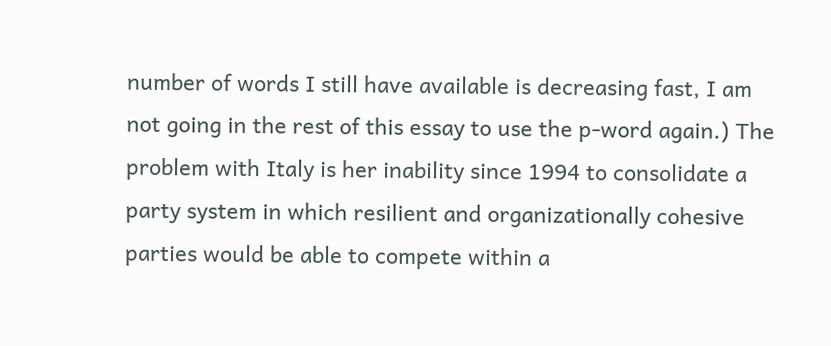number of words I still have available is decreasing fast, I am not going in the rest of this essay to use the p-word again.) The problem with Italy is her inability since 1994 to consolidate a party system in which resilient and organizationally cohesive parties would be able to compete within a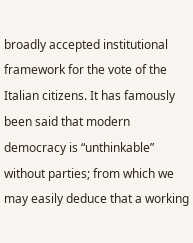broadly accepted institutional framework for the vote of the Italian citizens. It has famously been said that modern democracy is “unthinkable” without parties; from which we may easily deduce that a working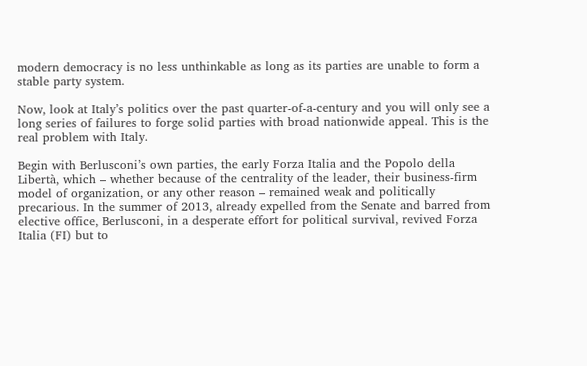modern democracy is no less unthinkable as long as its parties are unable to form a stable party system.

Now, look at Italy’s politics over the past quarter-of-a-century and you will only see a long series of failures to forge solid parties with broad nationwide appeal. This is the real problem with Italy.

Begin with Berlusconi’s own parties, the early Forza Italia and the Popolo della Libertà, which – whether because of the centrality of the leader, their business-firm model of organization, or any other reason – remained weak and politically precarious. In the summer of 2013, already expelled from the Senate and barred from elective office, Berlusconi, in a desperate effort for political survival, revived Forza Italia (FI) but to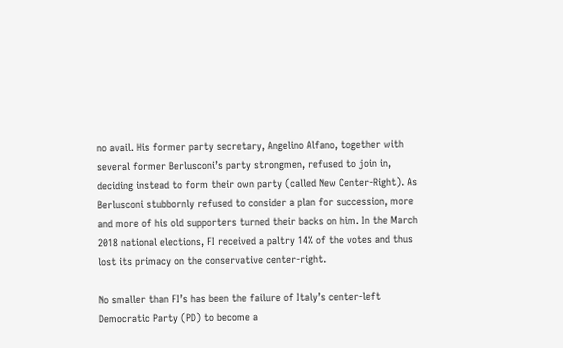no avail. His former party secretary, Angelino Alfano, together with several former Berlusconi’s party strongmen, refused to join in, deciding instead to form their own party (called New Center-Right). As Berlusconi stubbornly refused to consider a plan for succession, more and more of his old supporters turned their backs on him. In the March 2018 national elections, FI received a paltry 14% of the votes and thus lost its primacy on the conservative center-right.

No smaller than FI’s has been the failure of Italy’s center-left Democratic Party (PD) to become a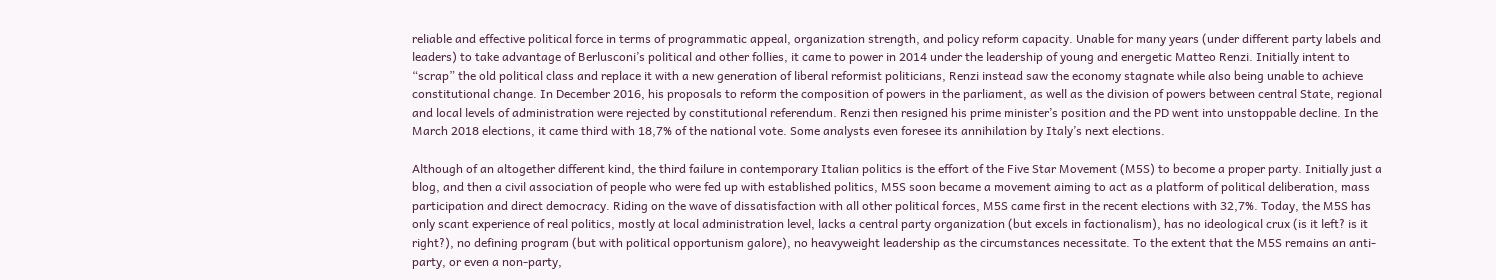reliable and effective political force in terms of programmatic appeal, organization strength, and policy reform capacity. Unable for many years (under different party labels and leaders) to take advantage of Berlusconi’s political and other follies, it came to power in 2014 under the leadership of young and energetic Matteo Renzi. Initially intent to “scrap” the old political class and replace it with a new generation of liberal reformist politicians, Renzi instead saw the economy stagnate while also being unable to achieve constitutional change. In December 2016, his proposals to reform the composition of powers in the parliament, as well as the division of powers between central State, regional and local levels of administration were rejected by constitutional referendum. Renzi then resigned his prime minister’s position and the PD went into unstoppable decline. In the March 2018 elections, it came third with 18,7% of the national vote. Some analysts even foresee its annihilation by Italy’s next elections.

Although of an altogether different kind, the third failure in contemporary Italian politics is the effort of the Five Star Movement (M5S) to become a proper party. Initially just a blog, and then a civil association of people who were fed up with established politics, M5S soon became a movement aiming to act as a platform of political deliberation, mass participation and direct democracy. Riding on the wave of dissatisfaction with all other political forces, M5S came first in the recent elections with 32,7%. Today, the M5S has only scant experience of real politics, mostly at local administration level, lacks a central party organization (but excels in factionalism), has no ideological crux (is it left? is it right?), no defining program (but with political opportunism galore), no heavyweight leadership as the circumstances necessitate. To the extent that the M5S remains an anti-party, or even a non-party,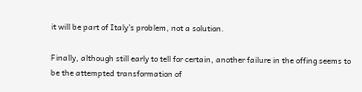it will be part of Italy’s problem, not a solution.

Finally, although still early to tell for certain, another failure in the offing seems to be the attempted transformation of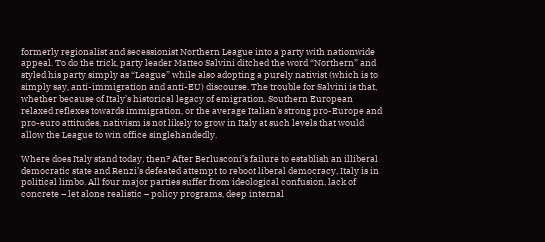formerly regionalist and secessionist Northern League into a party with nationwide appeal. To do the trick, party leader Matteo Salvini ditched the word “Northern” and styled his party simply as “League” while also adopting a purely nativist (which is to simply say, anti-immigration and anti-EU) discourse. The trouble for Salvini is that, whether because of Italy’s historical legacy of emigration, Southern European relaxed reflexes towards immigration, or the average Italian’s strong pro-Europe and pro-euro attitudes, nativism is not likely to grow in Italy at such levels that would allow the League to win office singlehandedly.

Where does Italy stand today, then? After Berlusconi’s failure to establish an illiberal democratic state and Renzi’s defeated attempt to reboot liberal democracy, Italy is in political limbo. All four major parties suffer from ideological confusion, lack of concrete – let alone realistic – policy programs, deep internal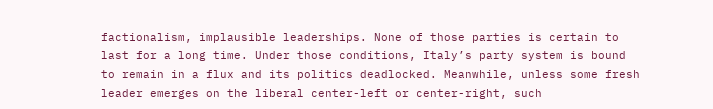factionalism, implausible leaderships. None of those parties is certain to last for a long time. Under those conditions, Italy’s party system is bound to remain in a flux and its politics deadlocked. Meanwhile, unless some fresh leader emerges on the liberal center-left or center-right, such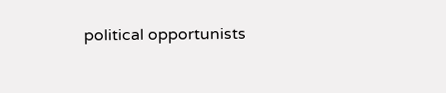political opportunists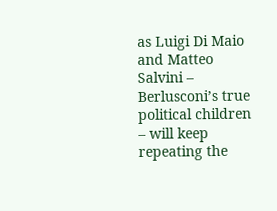as Luigi Di Maio and Matteo Salvini – Berlusconi’s true political children – will keep repeating the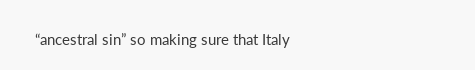“ancestral sin” so making sure that Italy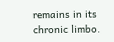remains in its chronic limbo.